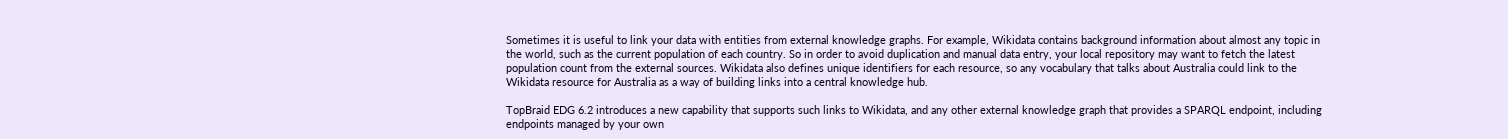Sometimes it is useful to link your data with entities from external knowledge graphs. For example, Wikidata contains background information about almost any topic in the world, such as the current population of each country. So in order to avoid duplication and manual data entry, your local repository may want to fetch the latest population count from the external sources. Wikidata also defines unique identifiers for each resource, so any vocabulary that talks about Australia could link to the Wikidata resource for Australia as a way of building links into a central knowledge hub.

TopBraid EDG 6.2 introduces a new capability that supports such links to Wikidata, and any other external knowledge graph that provides a SPARQL endpoint, including endpoints managed by your own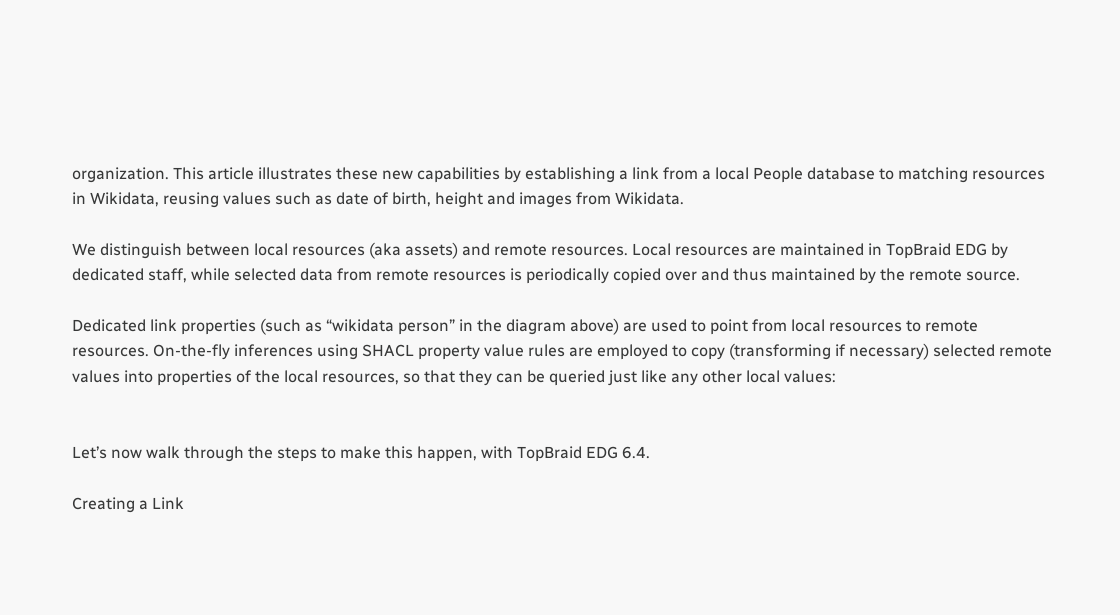organization. This article illustrates these new capabilities by establishing a link from a local People database to matching resources in Wikidata, reusing values such as date of birth, height and images from Wikidata.

We distinguish between local resources (aka assets) and remote resources. Local resources are maintained in TopBraid EDG by dedicated staff, while selected data from remote resources is periodically copied over and thus maintained by the remote source.

Dedicated link properties (such as “wikidata person” in the diagram above) are used to point from local resources to remote resources. On-the-fly inferences using SHACL property value rules are employed to copy (transforming if necessary) selected remote values into properties of the local resources, so that they can be queried just like any other local values:


Let’s now walk through the steps to make this happen, with TopBraid EDG 6.4.

Creating a Link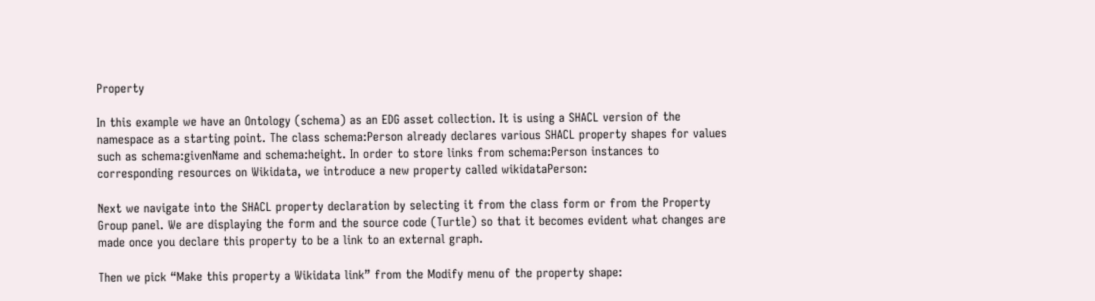Property

In this example we have an Ontology (schema) as an EDG asset collection. It is using a SHACL version of the namespace as a starting point. The class schema:Person already declares various SHACL property shapes for values such as schema:givenName and schema:height. In order to store links from schema:Person instances to corresponding resources on Wikidata, we introduce a new property called wikidataPerson:

Next we navigate into the SHACL property declaration by selecting it from the class form or from the Property Group panel. We are displaying the form and the source code (Turtle) so that it becomes evident what changes are made once you declare this property to be a link to an external graph.

Then we pick “Make this property a Wikidata link” from the Modify menu of the property shape: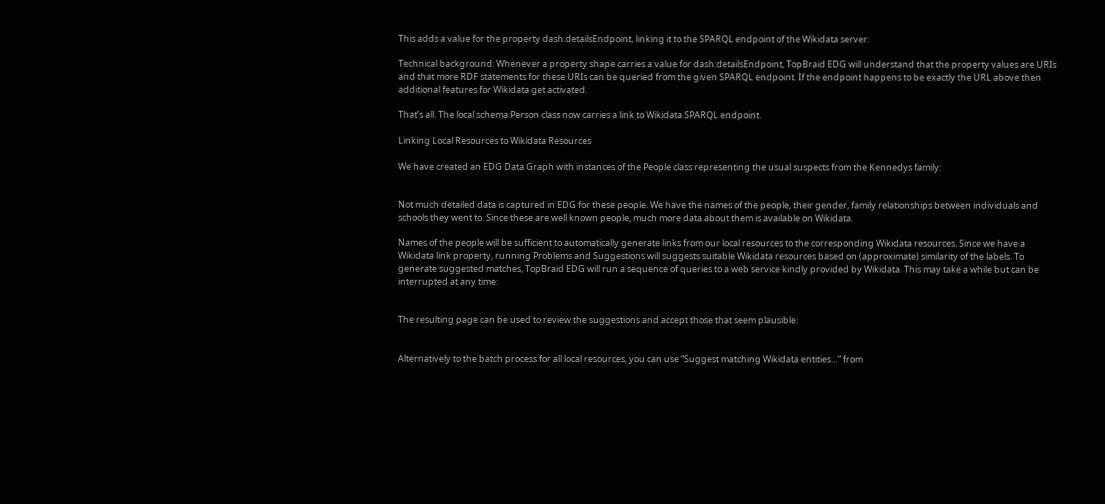This adds a value for the property dash:detailsEndpoint, linking it to the SPARQL endpoint of the Wikidata server:

Technical background: Whenever a property shape carries a value for dash:detailsEndpoint, TopBraid EDG will understand that the property values are URIs and that more RDF statements for these URIs can be queried from the given SPARQL endpoint. If the endpoint happens to be exactly the URL above then additional features for Wikidata get activated.

That’s all. The local schema:Person class now carries a link to Wikidata SPARQL endpoint.

Linking Local Resources to Wikidata Resources

We have created an EDG Data Graph with instances of the People class representing the usual suspects from the Kennedys family:


Not much detailed data is captured in EDG for these people. We have the names of the people, their gender, family relationships between individuals and schools they went to. Since these are well known people, much more data about them is available on Wikidata.

Names of the people will be sufficient to automatically generate links from our local resources to the corresponding Wikidata resources. Since we have a Wikidata link property, running Problems and Suggestions will suggests suitable Wikidata resources based on (approximate) similarity of the labels. To generate suggested matches, TopBraid EDG will run a sequence of queries to a web service kindly provided by Wikidata. This may take a while but can be interrupted at any time:


The resulting page can be used to review the suggestions and accept those that seem plausible:


Alternatively to the batch process for all local resources, you can use “Suggest matching Wikidata entities…” from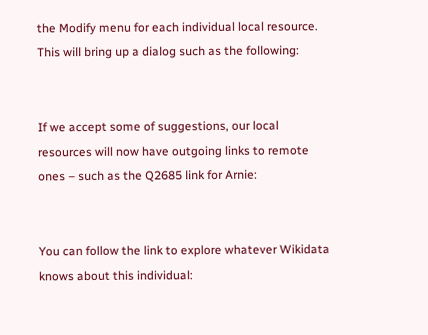the Modify menu for each individual local resource. This will bring up a dialog such as the following:


If we accept some of suggestions, our local resources will now have outgoing links to remote ones – such as the Q2685 link for Arnie:


You can follow the link to explore whatever Wikidata knows about this individual: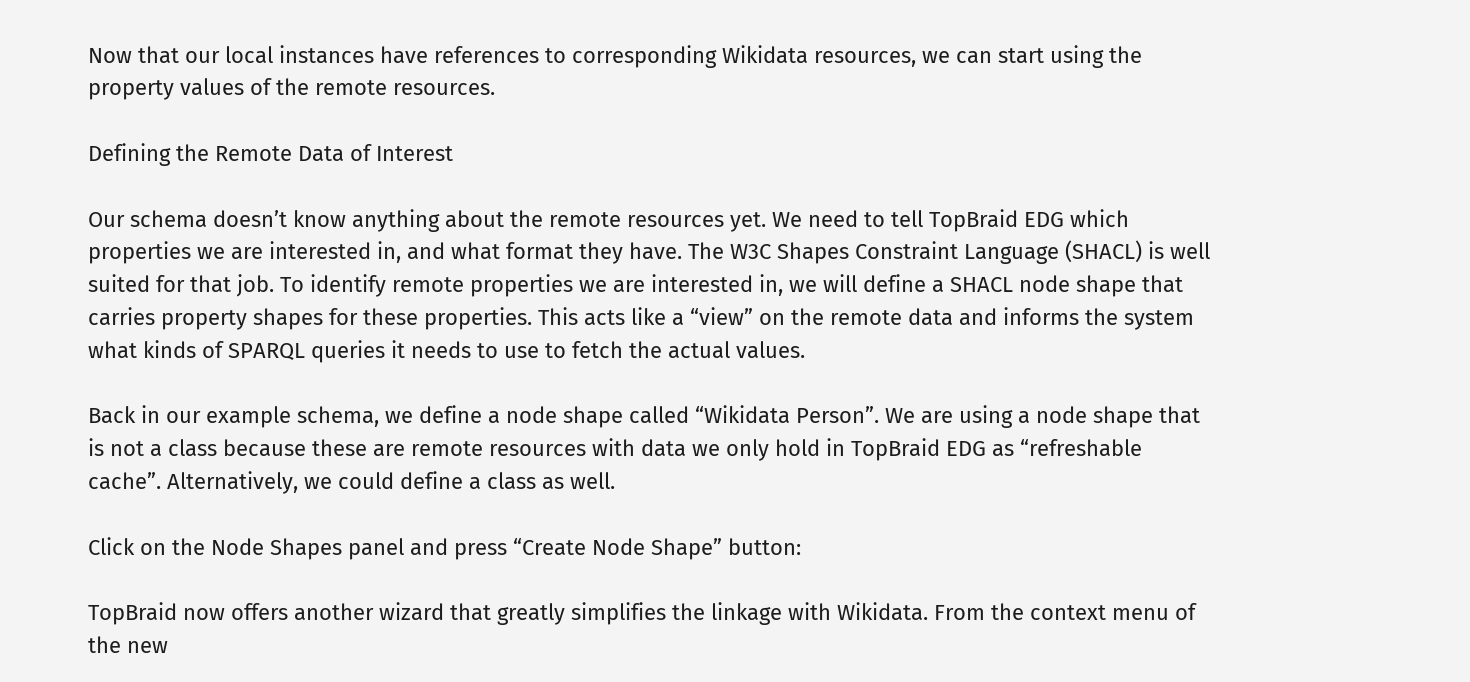Now that our local instances have references to corresponding Wikidata resources, we can start using the property values of the remote resources.

Defining the Remote Data of Interest

Our schema doesn’t know anything about the remote resources yet. We need to tell TopBraid EDG which properties we are interested in, and what format they have. The W3C Shapes Constraint Language (SHACL) is well suited for that job. To identify remote properties we are interested in, we will define a SHACL node shape that carries property shapes for these properties. This acts like a “view” on the remote data and informs the system what kinds of SPARQL queries it needs to use to fetch the actual values.

Back in our example schema, we define a node shape called “Wikidata Person”. We are using a node shape that is not a class because these are remote resources with data we only hold in TopBraid EDG as “refreshable cache”. Alternatively, we could define a class as well.

Click on the Node Shapes panel and press “Create Node Shape” button:

TopBraid now offers another wizard that greatly simplifies the linkage with Wikidata. From the context menu of the new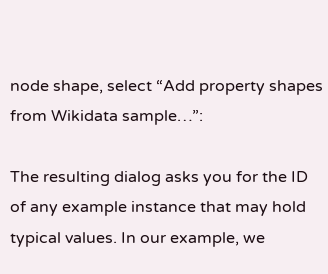node shape, select “Add property shapes from Wikidata sample…”:

The resulting dialog asks you for the ID of any example instance that may hold typical values. In our example, we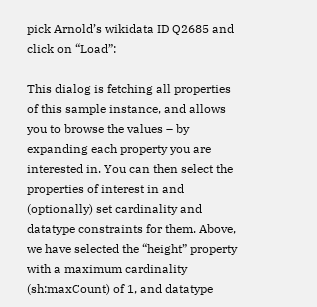pick Arnold’s wikidata ID Q2685 and click on “Load”:

This dialog is fetching all properties of this sample instance, and allows you to browse the values – by expanding each property you are interested in. You can then select the properties of interest in and (optionally) set cardinality and datatype constraints for them. Above, we have selected the “height” property with a maximum cardinality (sh:maxCount) of 1, and datatype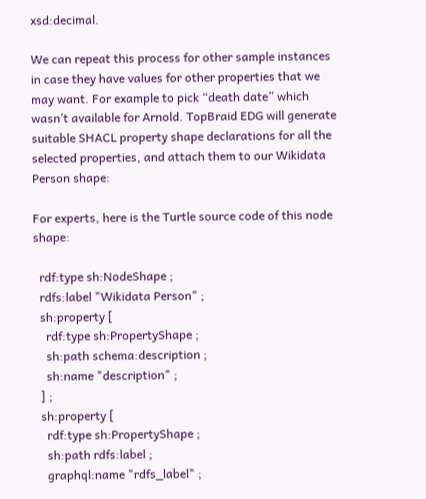xsd:decimal.

We can repeat this process for other sample instances in case they have values for other properties that we may want. For example to pick “death date” which wasn’t available for Arnold. TopBraid EDG will generate suitable SHACL property shape declarations for all the selected properties, and attach them to our Wikidata Person shape:

For experts, here is the Turtle source code of this node shape:

  rdf:type sh:NodeShape ;
  rdfs:label "Wikidata Person" ;
  sh:property [
    rdf:type sh:PropertyShape ;
    sh:path schema:description ;
    sh:name "description" ;
  ] ;
  sh:property [
    rdf:type sh:PropertyShape ;
    sh:path rdfs:label ;
    graphql:name "rdfs_label" ;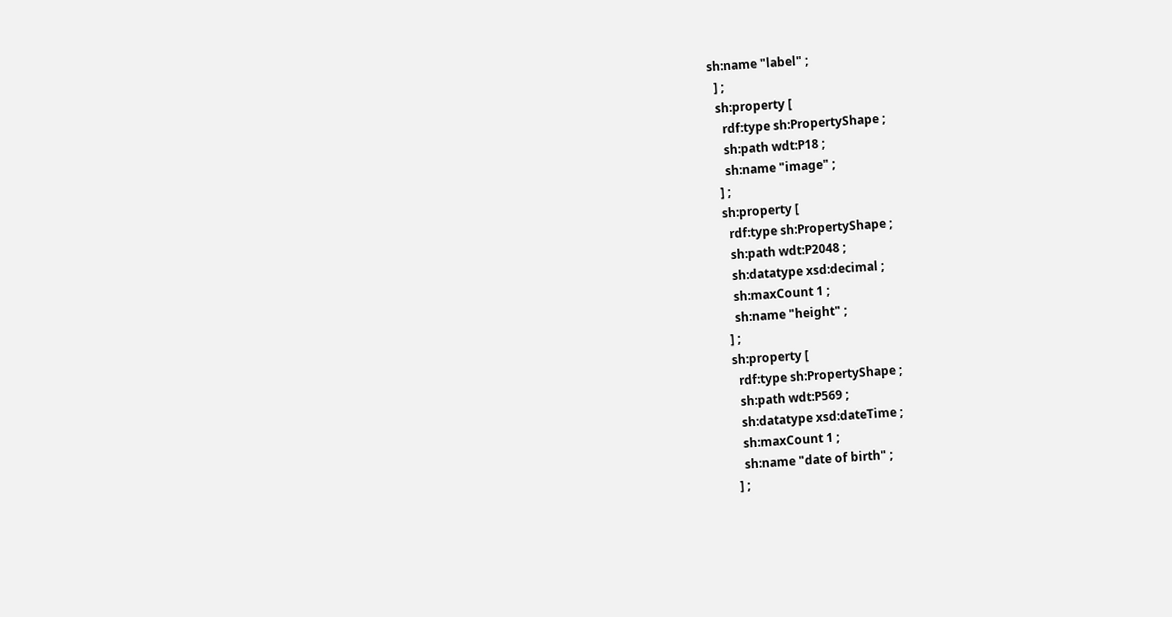sh:name "label" ;
  ] ;
  sh:property [
    rdf:type sh:PropertyShape ;
    sh:path wdt:P18 ;
    sh:name "image" ;
  ] ;
  sh:property [
    rdf:type sh:PropertyShape ;
    sh:path wdt:P2048 ;
    sh:datatype xsd:decimal ;
    sh:maxCount 1 ;
    sh:name "height" ;
  ] ;
  sh:property [
    rdf:type sh:PropertyShape ;
    sh:path wdt:P569 ;
    sh:datatype xsd:dateTime ;
    sh:maxCount 1 ;
    sh:name "date of birth" ;
  ] ;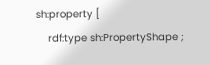sh:property [
    rdf:type sh:PropertyShape ;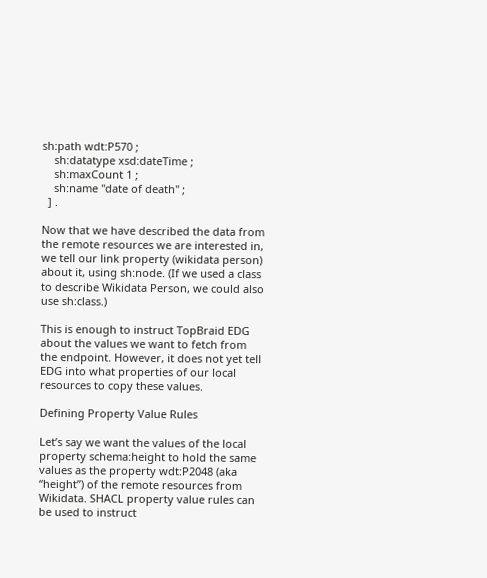sh:path wdt:P570 ;
    sh:datatype xsd:dateTime ;
    sh:maxCount 1 ;
    sh:name "date of death" ;
  ] .

Now that we have described the data from the remote resources we are interested in, we tell our link property (wikidata person) about it, using sh:node. (If we used a class to describe Wikidata Person, we could also use sh:class.)

This is enough to instruct TopBraid EDG about the values we want to fetch from the endpoint. However, it does not yet tell EDG into what properties of our local resources to copy these values.

Defining Property Value Rules

Let’s say we want the values of the local property schema:height to hold the same values as the property wdt:P2048 (aka “height”) of the remote resources from Wikidata. SHACL property value rules can be used to instruct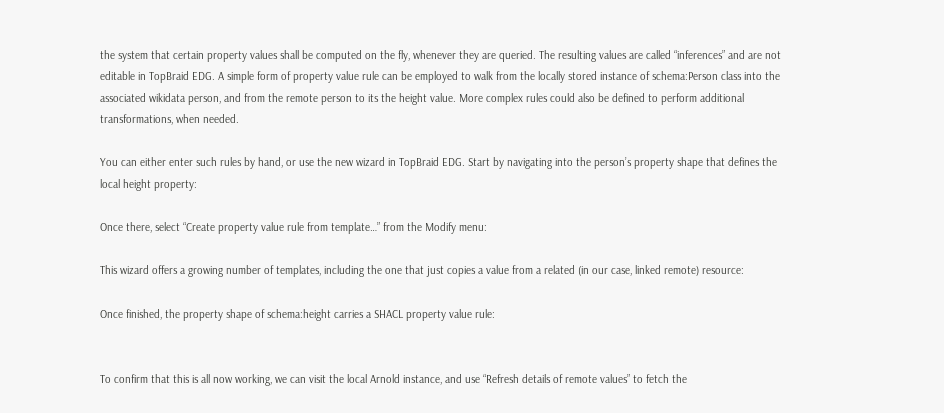the system that certain property values shall be computed on the fly, whenever they are queried. The resulting values are called “inferences” and are not editable in TopBraid EDG. A simple form of property value rule can be employed to walk from the locally stored instance of schema:Person class into the associated wikidata person, and from the remote person to its the height value. More complex rules could also be defined to perform additional transformations, when needed.

You can either enter such rules by hand, or use the new wizard in TopBraid EDG. Start by navigating into the person’s property shape that defines the local height property:

Once there, select “Create property value rule from template…” from the Modify menu:

This wizard offers a growing number of templates, including the one that just copies a value from a related (in our case, linked remote) resource:

Once finished, the property shape of schema:height carries a SHACL property value rule:


To confirm that this is all now working, we can visit the local Arnold instance, and use “Refresh details of remote values” to fetch the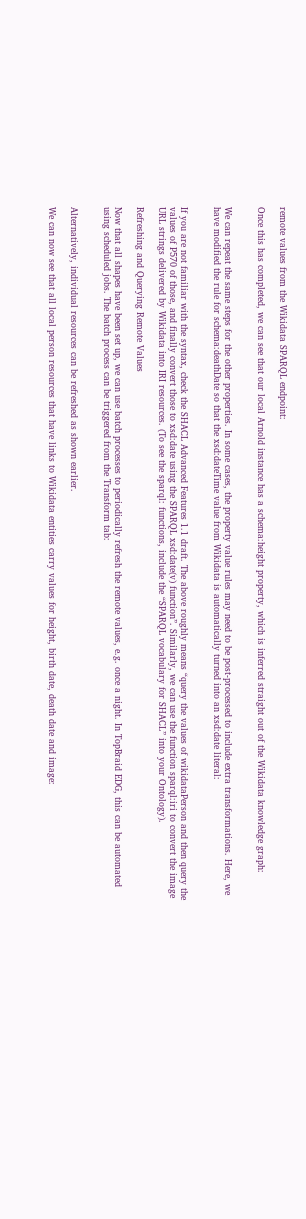remote values from the Wikidata SPARQL endpoint:

Once this has completed, we can see that our local Arnold instance has a schema:height property, which is inferred straight out of the Wikidata knowledge graph:


We can repeat the same steps for the other properties. In some cases, the property value rules may need to be post-processed to include extra transformations. Here, we have modified the rule for schema:deathDate so that the xsd:dateTime value from Wikidata is automatically turned into an xsd:date literal:


If you are not familiar with the syntax, check the SHACL Advanced Features 1.1 draft. The above roughly means “query the values of wikidataPerson and then query the values of P570 of those, and finally convert those to xsd:date using the SPARQL xsd:date(v) function”. Similarly, we can use the function sparql:iri to convert the image URL strings delivered by Wikidata into IRI resources. (To see the sparql: functions, include the “SPARQL vocabulary for SHACL” into your Ontology).

Refreshing and Querying Remote Values

Now that all shapes have been set up, we can use batch processes to periodically refresh the remote values, e.g. once a night. In TopBraid EDG, this can be automated using scheduled jobs. The batch process can be triggered from the Transform tab:


Alternatively, individual resources can be refreshed as shown earlier.

We can now see that all local person resources that have links to Wikidata entities carry values for height, birth date, death date and image: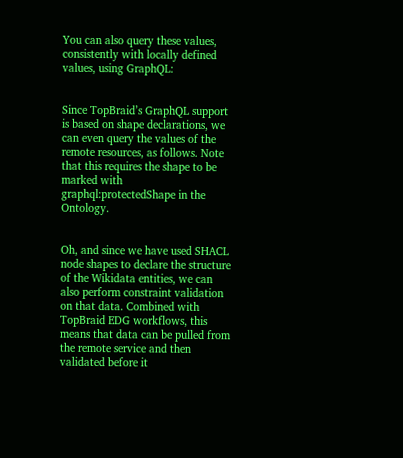You can also query these values, consistently with locally defined values, using GraphQL:


Since TopBraid’s GraphQL support is based on shape declarations, we can even query the values of the remote resources, as follows. Note that this requires the shape to be marked with graphql:protectedShape in the Ontology.


Oh, and since we have used SHACL node shapes to declare the structure of the Wikidata entities, we can also perform constraint validation on that data. Combined with TopBraid EDG workflows, this means that data can be pulled from the remote service and then validated before it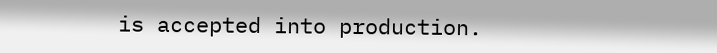is accepted into production.